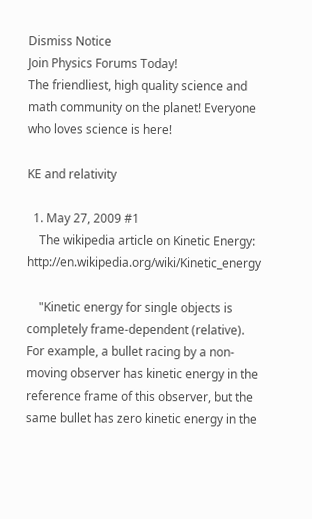Dismiss Notice
Join Physics Forums Today!
The friendliest, high quality science and math community on the planet! Everyone who loves science is here!

KE and relativity

  1. May 27, 2009 #1
    The wikipedia article on Kinetic Energy: http://en.wikipedia.org/wiki/Kinetic_energy

    "Kinetic energy for single objects is completely frame-dependent (relative). For example, a bullet racing by a non-moving observer has kinetic energy in the reference frame of this observer, but the same bullet has zero kinetic energy in the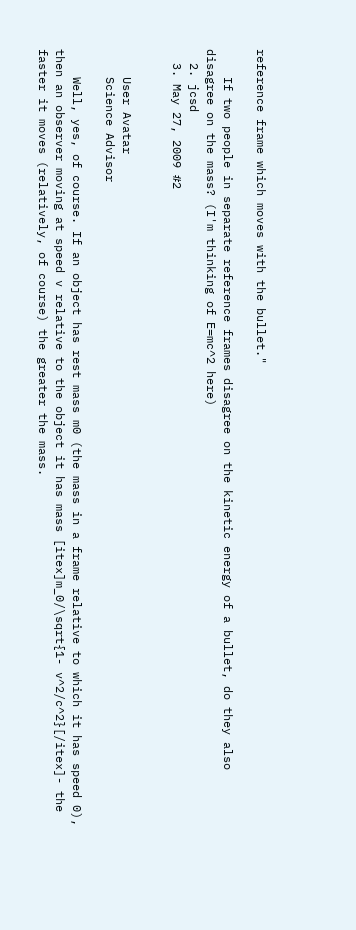reference frame which moves with the bullet."

    If two people in separate reference frames disagree on the kinetic energy of a bullet, do they also disagree on the mass? (I'm thinking of E=mc^2 here)
  2. jcsd
  3. May 27, 2009 #2


    User Avatar
    Science Advisor

    Well, yes, of course. If an object has rest mass m0 (the mass in a frame relative to which it has speed 0), then an observer moving at speed v relative to the object it has mass [itex]m_0/\sqrt{1- v^2/c^2}[/itex]- the faster it moves (relatively, of course) the greater the mass.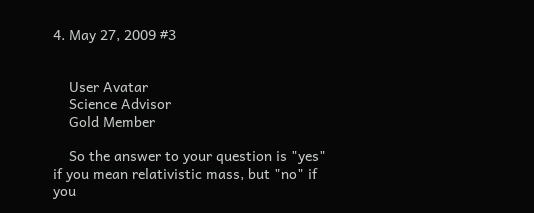4. May 27, 2009 #3


    User Avatar
    Science Advisor
    Gold Member

    So the answer to your question is "yes" if you mean relativistic mass, but "no" if you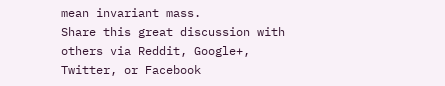mean invariant mass.
Share this great discussion with others via Reddit, Google+, Twitter, or Facebook